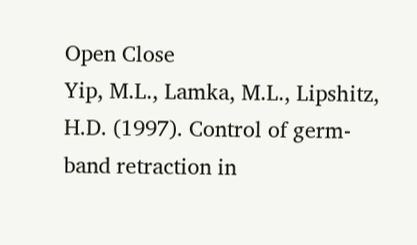Open Close
Yip, M.L., Lamka, M.L., Lipshitz, H.D. (1997). Control of germ-band retraction in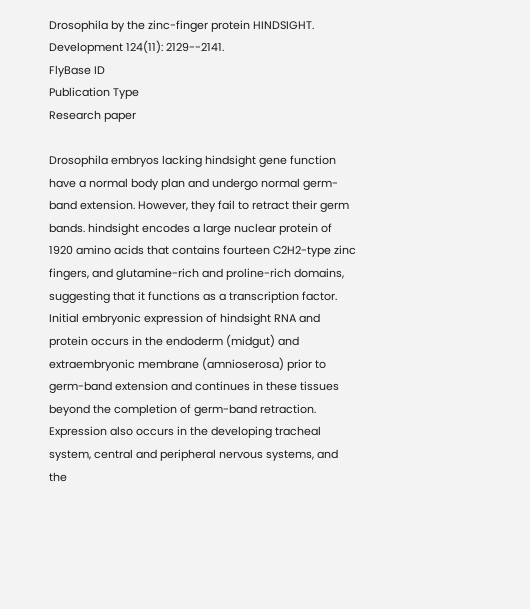Drosophila by the zinc-finger protein HINDSIGHT.  Development 124(11): 2129--2141.
FlyBase ID
Publication Type
Research paper

Drosophila embryos lacking hindsight gene function have a normal body plan and undergo normal germ-band extension. However, they fail to retract their germ bands. hindsight encodes a large nuclear protein of 1920 amino acids that contains fourteen C2H2-type zinc fingers, and glutamine-rich and proline-rich domains, suggesting that it functions as a transcription factor. Initial embryonic expression of hindsight RNA and protein occurs in the endoderm (midgut) and extraembryonic membrane (amnioserosa) prior to germ-band extension and continues in these tissues beyond the completion of germ-band retraction. Expression also occurs in the developing tracheal system, central and peripheral nervous systems, and the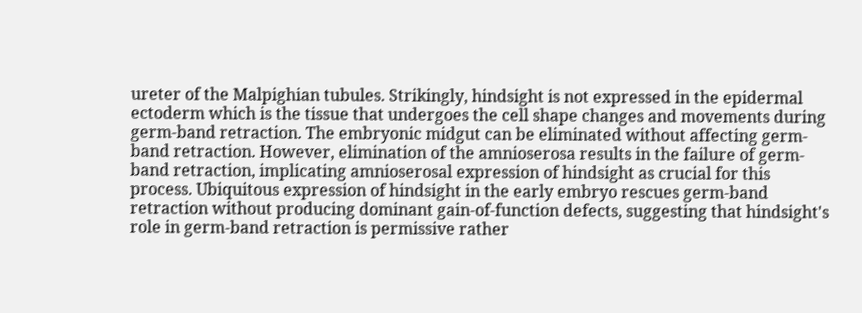ureter of the Malpighian tubules. Strikingly, hindsight is not expressed in the epidermal ectoderm which is the tissue that undergoes the cell shape changes and movements during germ-band retraction. The embryonic midgut can be eliminated without affecting germ-band retraction. However, elimination of the amnioserosa results in the failure of germ-band retraction, implicating amnioserosal expression of hindsight as crucial for this process. Ubiquitous expression of hindsight in the early embryo rescues germ-band retraction without producing dominant gain-of-function defects, suggesting that hindsight's role in germ-band retraction is permissive rather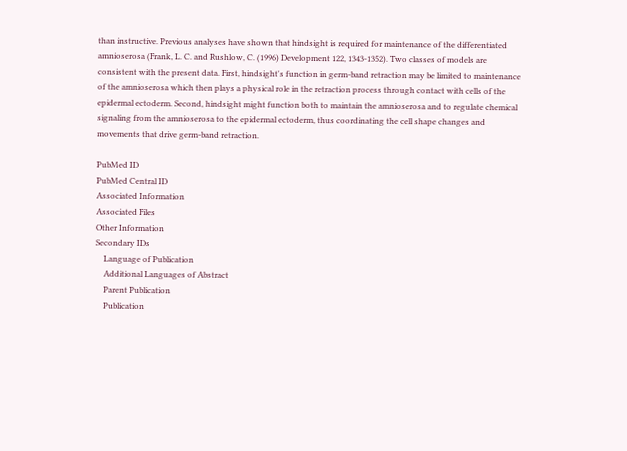than instructive. Previous analyses have shown that hindsight is required for maintenance of the differentiated amnioserosa (Frank, L. C. and Rushlow, C. (1996) Development 122, 1343-1352). Two classes of models are consistent with the present data. First, hindsight's function in germ-band retraction may be limited to maintenance of the amnioserosa which then plays a physical role in the retraction process through contact with cells of the epidermal ectoderm. Second, hindsight might function both to maintain the amnioserosa and to regulate chemical signaling from the amnioserosa to the epidermal ectoderm, thus coordinating the cell shape changes and movements that drive germ-band retraction.

PubMed ID
PubMed Central ID
Associated Information
Associated Files
Other Information
Secondary IDs
    Language of Publication
    Additional Languages of Abstract
    Parent Publication
    Publication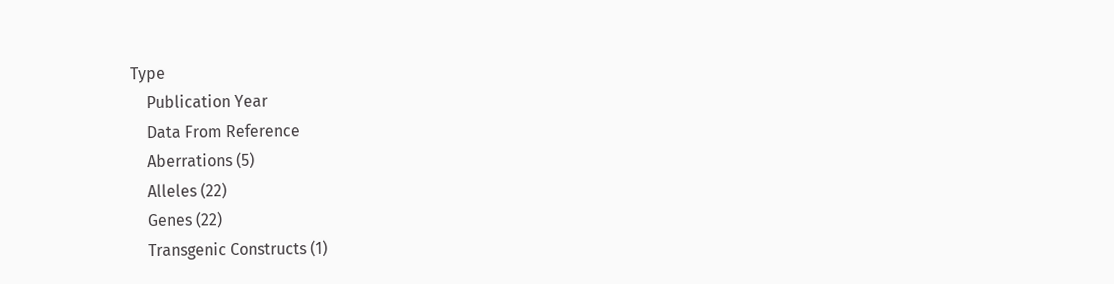Type
    Publication Year
    Data From Reference
    Aberrations (5)
    Alleles (22)
    Genes (22)
    Transgenic Constructs (1)